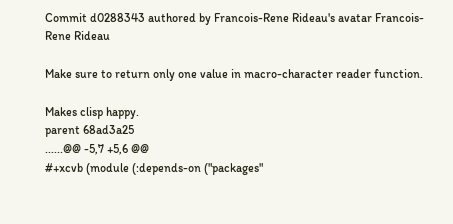Commit d0288343 authored by Francois-Rene Rideau's avatar Francois-Rene Rideau

Make sure to return only one value in macro-character reader function.

Makes clisp happy.
parent 68ad3a25
......@@ -5,7 +5,6 @@
#+xcvb (module (:depends-on ("packages"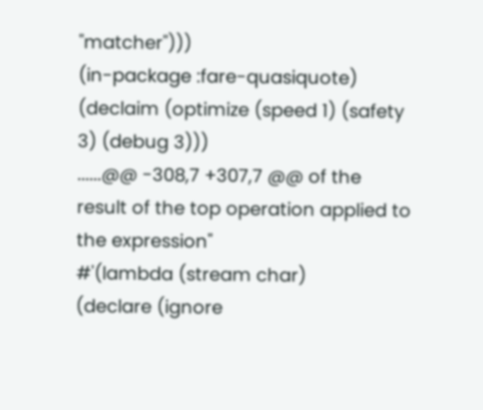"matcher")))
(in-package :fare-quasiquote)
(declaim (optimize (speed 1) (safety 3) (debug 3)))
......@@ -308,7 +307,7 @@ of the result of the top operation applied to the expression"
#'(lambda (stream char)
(declare (ignore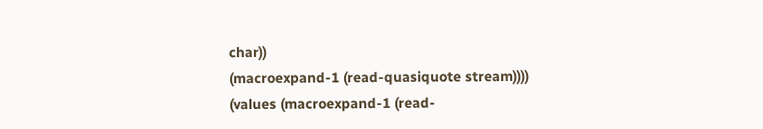char))
(macroexpand-1 (read-quasiquote stream))))
(values (macroexpand-1 (read-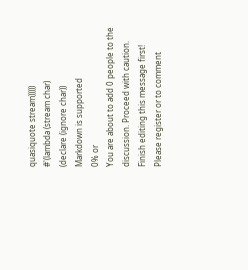quasiquote stream)))))
#'(lambda (stream char)
(declare (ignore char))
Markdown is supported
0% or
You are about to add 0 people to the discussion. Proceed with caution.
Finish editing this message first!
Please register or to comment